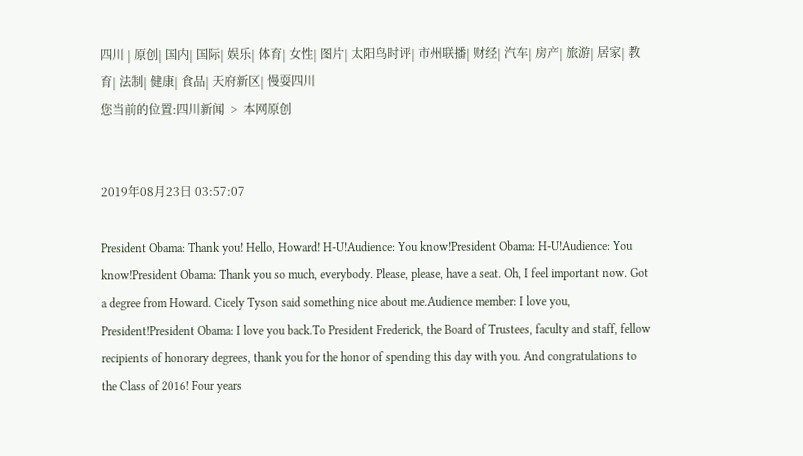四川 | 原创| 国内| 国际| 娱乐| 体育| 女性| 图片| 太阳鸟时评| 市州联播| 财经| 汽车| 房产| 旅游| 居家| 教育| 法制| 健康| 食品| 天府新区| 慢耍四川
您当前的位置:四川新闻  >  本网原创


2019年08月23日 03:57:07

President Obama: Thank you! Hello, Howard! H-U!Audience: You know!President Obama: H-U!Audience: You know!President Obama: Thank you so much, everybody. Please, please, have a seat. Oh, I feel important now. Got a degree from Howard. Cicely Tyson said something nice about me.Audience member: I love you, President!President Obama: I love you back.To President Frederick, the Board of Trustees, faculty and staff, fellow recipients of honorary degrees, thank you for the honor of spending this day with you. And congratulations to the Class of 2016! Four years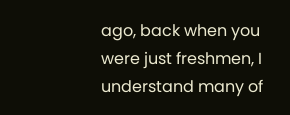ago, back when you were just freshmen, I understand many of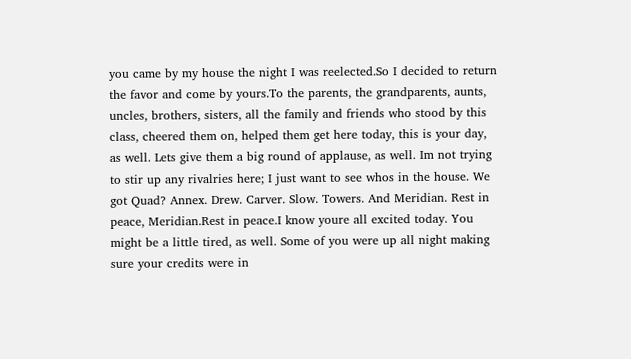you came by my house the night I was reelected.So I decided to return the favor and come by yours.To the parents, the grandparents, aunts, uncles, brothers, sisters, all the family and friends who stood by this class, cheered them on, helped them get here today, this is your day, as well. Lets give them a big round of applause, as well. Im not trying to stir up any rivalries here; I just want to see whos in the house. We got Quad? Annex. Drew. Carver. Slow. Towers. And Meridian. Rest in peace, Meridian.Rest in peace.I know youre all excited today. You might be a little tired, as well. Some of you were up all night making sure your credits were in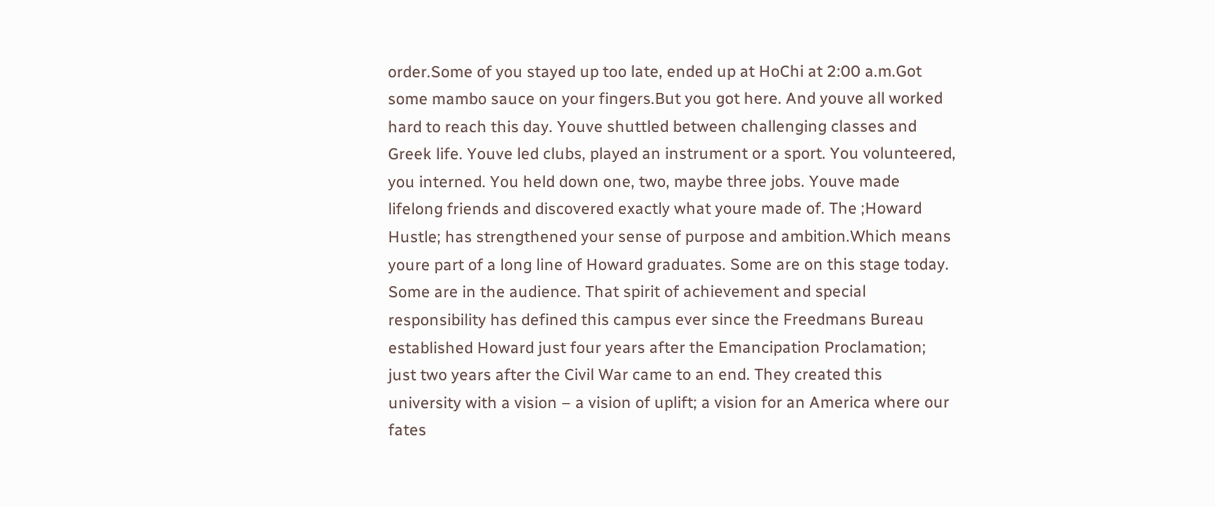order.Some of you stayed up too late, ended up at HoChi at 2:00 a.m.Got some mambo sauce on your fingers.But you got here. And youve all worked hard to reach this day. Youve shuttled between challenging classes and Greek life. Youve led clubs, played an instrument or a sport. You volunteered, you interned. You held down one, two, maybe three jobs. Youve made lifelong friends and discovered exactly what youre made of. The ;Howard Hustle; has strengthened your sense of purpose and ambition.Which means youre part of a long line of Howard graduates. Some are on this stage today. Some are in the audience. That spirit of achievement and special responsibility has defined this campus ever since the Freedmans Bureau established Howard just four years after the Emancipation Proclamation; just two years after the Civil War came to an end. They created this university with a vision – a vision of uplift; a vision for an America where our fates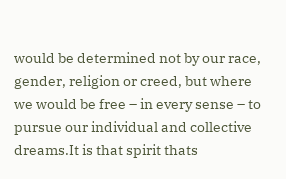would be determined not by our race, gender, religion or creed, but where we would be free – in every sense – to pursue our individual and collective dreams.It is that spirit thats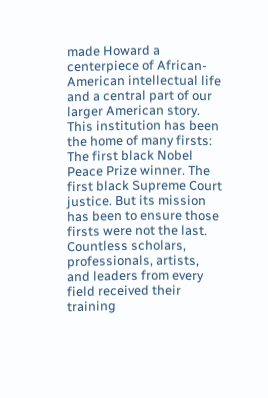made Howard a centerpiece of African-American intellectual life and a central part of our larger American story. This institution has been the home of many firsts: The first black Nobel Peace Prize winner. The first black Supreme Court justice. But its mission has been to ensure those firsts were not the last. Countless scholars, professionals, artists, and leaders from every field received their training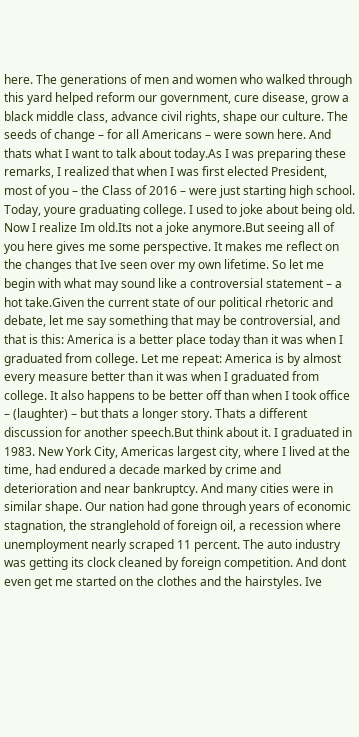here. The generations of men and women who walked through this yard helped reform our government, cure disease, grow a black middle class, advance civil rights, shape our culture. The seeds of change – for all Americans – were sown here. And thats what I want to talk about today.As I was preparing these remarks, I realized that when I was first elected President, most of you – the Class of 2016 – were just starting high school. Today, youre graduating college. I used to joke about being old. Now I realize Im old.Its not a joke anymore.But seeing all of you here gives me some perspective. It makes me reflect on the changes that Ive seen over my own lifetime. So let me begin with what may sound like a controversial statement – a hot take.Given the current state of our political rhetoric and debate, let me say something that may be controversial, and that is this: America is a better place today than it was when I graduated from college. Let me repeat: America is by almost every measure better than it was when I graduated from college. It also happens to be better off than when I took office – (laughter) – but thats a longer story. Thats a different discussion for another speech.But think about it. I graduated in 1983. New York City, Americas largest city, where I lived at the time, had endured a decade marked by crime and deterioration and near bankruptcy. And many cities were in similar shape. Our nation had gone through years of economic stagnation, the stranglehold of foreign oil, a recession where unemployment nearly scraped 11 percent. The auto industry was getting its clock cleaned by foreign competition. And dont even get me started on the clothes and the hairstyles. Ive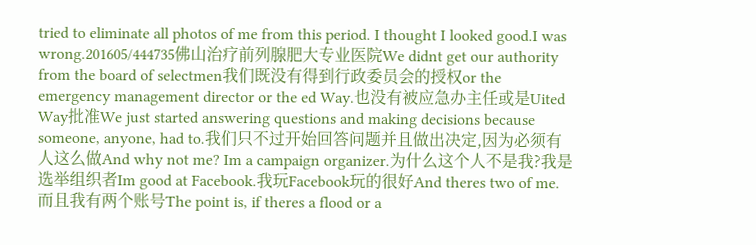tried to eliminate all photos of me from this period. I thought I looked good.I was wrong.201605/444735佛山治疗前列腺肥大专业医院We didnt get our authority from the board of selectmen我们既没有得到行政委员会的授权or the emergency management director or the ed Way.也没有被应急办主任或是Uited Way批准We just started answering questions and making decisions because someone, anyone, had to.我们只不过开始回答问题并且做出决定,因为必须有人这么做And why not me? Im a campaign organizer.为什么这个人不是我?我是选举组织者Im good at Facebook.我玩Facebook玩的很好And theres two of me.而且我有两个账号The point is, if theres a flood or a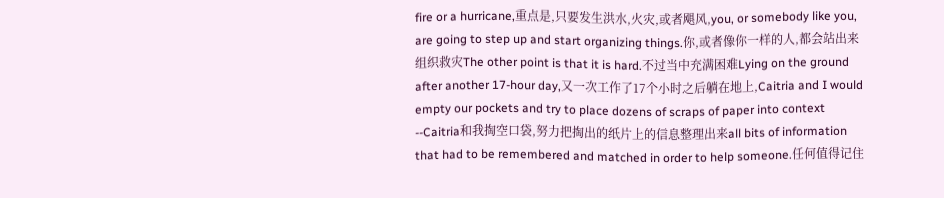fire or a hurricane,重点是,只要发生洪水,火灾,或者飓风,you, or somebody like you, are going to step up and start organizing things.你,或者像你一样的人,都会站出来组织救灾The other point is that it is hard.不过当中充满困难Lying on the ground after another 17-hour day,又一次工作了17个小时之后躺在地上,Caitria and I would empty our pockets and try to place dozens of scraps of paper into context --Caitria和我掏空口袋,努力把掏出的纸片上的信息整理出来all bits of information that had to be remembered and matched in order to help someone.任何值得记住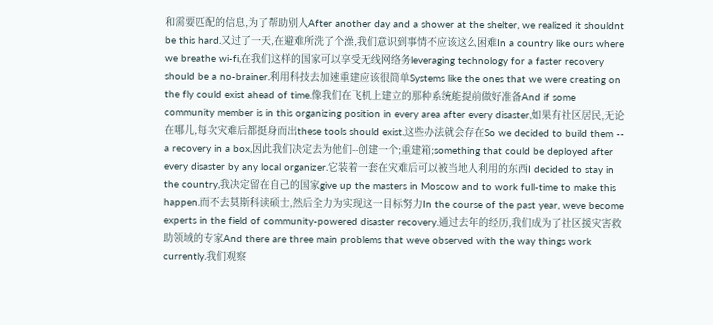和需要匹配的信息,为了帮助别人After another day and a shower at the shelter, we realized it shouldnt be this hard.又过了一天,在避难所洗了个澡,我们意识到事情不应该这么困难In a country like ours where we breathe wi-fi,在我们这样的国家可以享受无线网络务leveraging technology for a faster recovery should be a no-brainer.利用科技去加速重建应该很简单Systems like the ones that we were creating on the fly could exist ahead of time.像我们在飞机上建立的那种系统能提前做好准备And if some community member is in this organizing position in every area after every disaster,如果有社区居民,无论在哪儿,每次灾难后都挺身而出these tools should exist.这些办法就会存在So we decided to build them -- a recovery in a box,因此我们决定去为他们--创建一个;重建箱;something that could be deployed after every disaster by any local organizer.它装着一套在灾难后可以被当地人利用的东西I decided to stay in the country,我决定留在自己的国家give up the masters in Moscow and to work full-time to make this happen.而不去莫斯科读硕士,然后全力为实现这一目标努力In the course of the past year, weve become experts in the field of community-powered disaster recovery.通过去年的经历,我们成为了社区援灾害救助领域的专家And there are three main problems that weve observed with the way things work currently.我们观察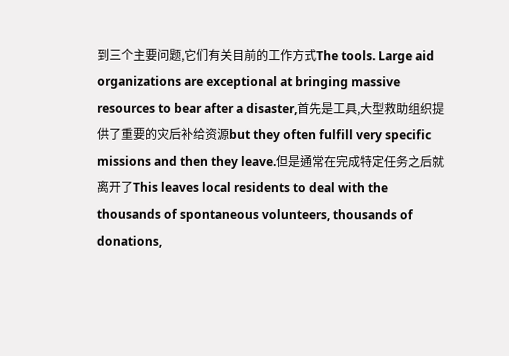到三个主要问题,它们有关目前的工作方式The tools. Large aid organizations are exceptional at bringing massive resources to bear after a disaster,首先是工具,大型救助组织提供了重要的灾后补给资源but they often fulfill very specific missions and then they leave.但是通常在完成特定任务之后就离开了This leaves local residents to deal with the thousands of spontaneous volunteers, thousands of donations,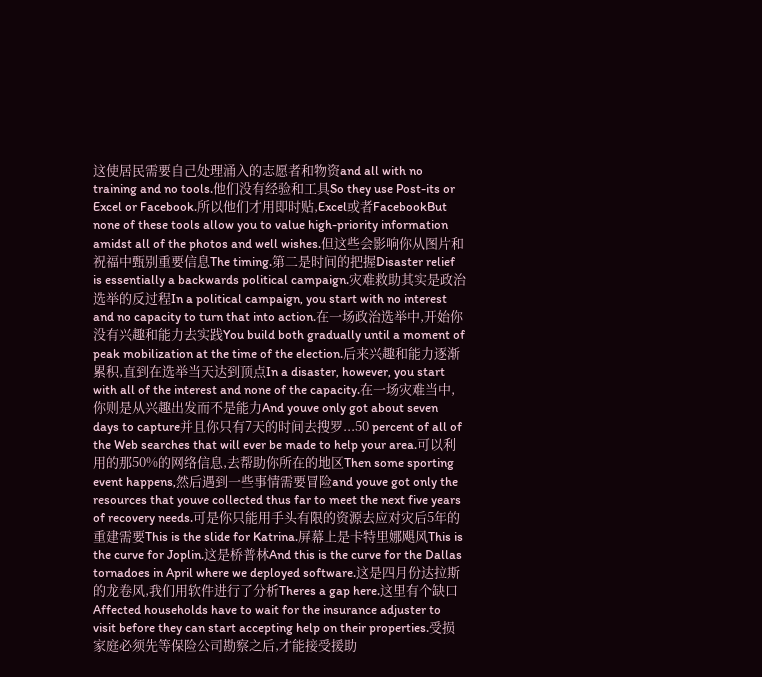这使居民需要自己处理涌入的志愿者和物资and all with no training and no tools.他们没有经验和工具So they use Post-its or Excel or Facebook.所以他们才用即时贴,Excel或者FacebookBut none of these tools allow you to value high-priority information amidst all of the photos and well wishes.但这些会影响你从图片和祝福中甄别重要信息The timing.第二是时间的把握Disaster relief is essentially a backwards political campaign.灾难救助其实是政治选举的反过程In a political campaign, you start with no interest and no capacity to turn that into action.在一场政治选举中,开始你没有兴趣和能力去实践You build both gradually until a moment of peak mobilization at the time of the election.后来兴趣和能力逐渐累积,直到在选举当天达到顶点In a disaster, however, you start with all of the interest and none of the capacity.在一场灾难当中,你则是从兴趣出发而不是能力And youve only got about seven days to capture并且你只有7天的时间去搜罗...50 percent of all of the Web searches that will ever be made to help your area.可以利用的那50%的网络信息,去帮助你所在的地区Then some sporting event happens,然后遇到一些事情需要冒险and youve got only the resources that youve collected thus far to meet the next five years of recovery needs.可是你只能用手头有限的资源去应对灾后5年的重建需要This is the slide for Katrina.屏幕上是卡特里娜飓风This is the curve for Joplin.这是桥普林And this is the curve for the Dallas tornadoes in April where we deployed software.这是四月份达拉斯的龙卷风,我们用软件进行了分析Theres a gap here.这里有个缺口Affected households have to wait for the insurance adjuster to visit before they can start accepting help on their properties.受损家庭必须先等保险公司勘察之后,才能接受援助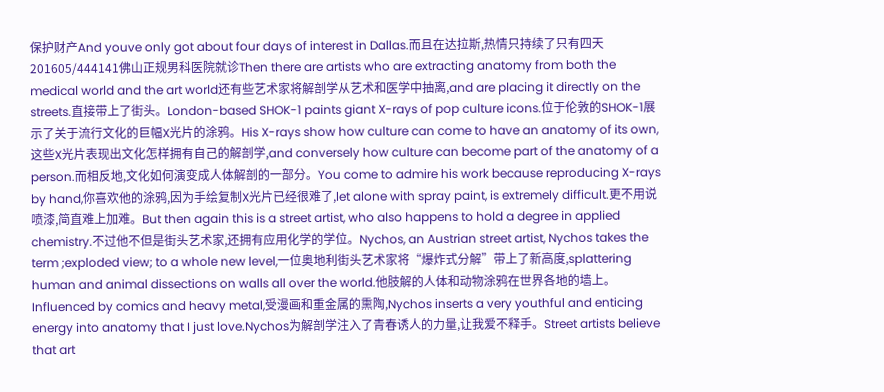保护财产And youve only got about four days of interest in Dallas.而且在达拉斯,热情只持续了只有四天201605/444141佛山正规男科医院就诊Then there are artists who are extracting anatomy from both the medical world and the art world还有些艺术家将解剖学从艺术和医学中抽离,and are placing it directly on the streets.直接带上了街头。London-based SHOK-1 paints giant X-rays of pop culture icons.位于伦敦的SHOK-1展示了关于流行文化的巨幅X光片的涂鸦。His X-rays show how culture can come to have an anatomy of its own,这些X光片表现出文化怎样拥有自己的解剖学,and conversely how culture can become part of the anatomy of a person.而相反地,文化如何演变成人体解剖的一部分。You come to admire his work because reproducing X-rays by hand,你喜欢他的涂鸦,因为手绘复制X光片已经很难了,let alone with spray paint, is extremely difficult.更不用说喷漆,简直难上加难。But then again this is a street artist, who also happens to hold a degree in applied chemistry.不过他不但是街头艺术家,还拥有应用化学的学位。Nychos, an Austrian street artist, Nychos takes the term ;exploded view; to a whole new level,一位奥地利街头艺术家将“爆炸式分解”带上了新高度,splattering human and animal dissections on walls all over the world.他肢解的人体和动物涂鸦在世界各地的墙上。Influenced by comics and heavy metal,受漫画和重金属的熏陶,Nychos inserts a very youthful and enticing energy into anatomy that I just love.Nychos为解剖学注入了青春诱人的力量,让我爱不释手。Street artists believe that art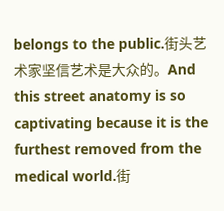belongs to the public.街头艺术家坚信艺术是大众的。And this street anatomy is so captivating because it is the furthest removed from the medical world.街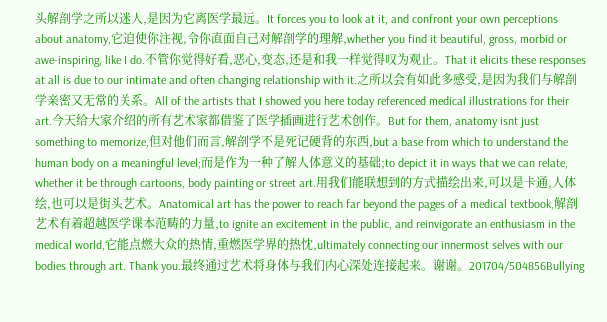头解剖学之所以迷人,是因为它离医学最远。It forces you to look at it, and confront your own perceptions about anatomy,它迫使你注视,令你直面自己对解剖学的理解,whether you find it beautiful, gross, morbid or awe-inspiring, like I do.不管你觉得好看,恶心,变态,还是和我一样觉得叹为观止。That it elicits these responses at all is due to our intimate and often changing relationship with it.之所以会有如此多感受,是因为我们与解剖学亲密又无常的关系。All of the artists that I showed you here today referenced medical illustrations for their art.今天给大家介绍的所有艺术家都借鉴了医学插画进行艺术创作。But for them, anatomy isnt just something to memorize,但对他们而言,解剖学不是死记硬背的东西,but a base from which to understand the human body on a meaningful level;而是作为一种了解人体意义的基础;to depict it in ways that we can relate, whether it be through cartoons, body painting or street art.用我们能联想到的方式描绘出来,可以是卡通,人体绘,也可以是街头艺术。Anatomical art has the power to reach far beyond the pages of a medical textbook,解剖艺术有着超越医学课本范畴的力量,to ignite an excitement in the public, and reinvigorate an enthusiasm in the medical world,它能点燃大众的热情,重燃医学界的热忱,ultimately connecting our innermost selves with our bodies through art. Thank you.最终通过艺术将身体与我们内心深处连接起来。谢谢。201704/504856Bullying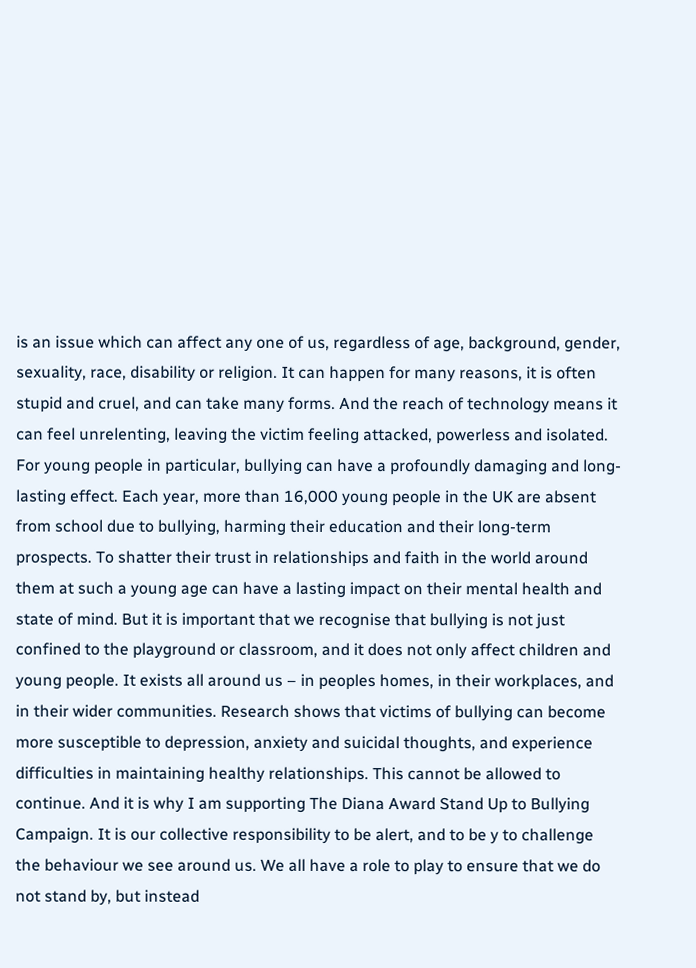is an issue which can affect any one of us, regardless of age, background, gender, sexuality, race, disability or religion. It can happen for many reasons, it is often stupid and cruel, and can take many forms. And the reach of technology means it can feel unrelenting, leaving the victim feeling attacked, powerless and isolated. For young people in particular, bullying can have a profoundly damaging and long-lasting effect. Each year, more than 16,000 young people in the UK are absent from school due to bullying, harming their education and their long-term prospects. To shatter their trust in relationships and faith in the world around them at such a young age can have a lasting impact on their mental health and state of mind. But it is important that we recognise that bullying is not just confined to the playground or classroom, and it does not only affect children and young people. It exists all around us – in peoples homes, in their workplaces, and in their wider communities. Research shows that victims of bullying can become more susceptible to depression, anxiety and suicidal thoughts, and experience difficulties in maintaining healthy relationships. This cannot be allowed to continue. And it is why I am supporting The Diana Award Stand Up to Bullying Campaign. It is our collective responsibility to be alert, and to be y to challenge the behaviour we see around us. We all have a role to play to ensure that we do not stand by, but instead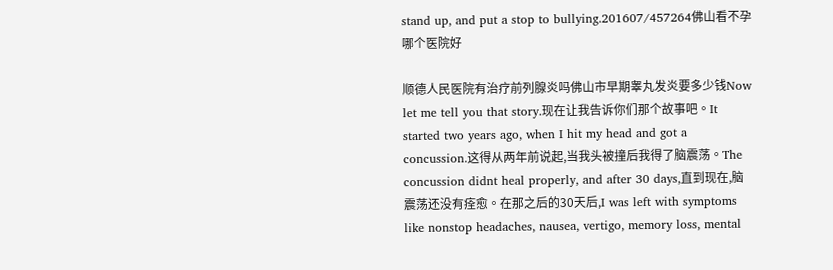stand up, and put a stop to bullying.201607/457264佛山看不孕哪个医院好

顺德人民医院有治疗前列腺炎吗佛山市早期睾丸发炎要多少钱Now let me tell you that story.现在让我告诉你们那个故事吧。It started two years ago, when I hit my head and got a concussion.这得从两年前说起,当我头被撞后我得了脑震荡。The concussion didnt heal properly, and after 30 days,直到现在,脑震荡还没有痊愈。在那之后的30天后,I was left with symptoms like nonstop headaches, nausea, vertigo, memory loss, mental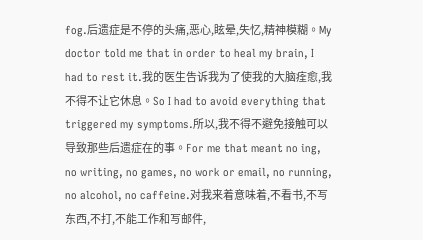fog.后遗症是不停的头痛,恶心,眩晕,失忆,精神模糊。My doctor told me that in order to heal my brain, I had to rest it.我的医生告诉我为了使我的大脑痊愈,我不得不让它休息。So I had to avoid everything that triggered my symptoms.所以,我不得不避免接触可以导致那些后遗症在的事。For me that meant no ing, no writing, no games, no work or email, no running, no alcohol, no caffeine.对我来着意味着,不看书,不写东西,不打,不能工作和写邮件,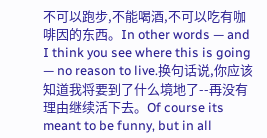不可以跑步,不能喝酒,不可以吃有咖啡因的东西。In other words — and I think you see where this is going — no reason to live.换句话说,你应该知道我将要到了什么境地了--再没有理由继续活下去。Of course its meant to be funny, but in all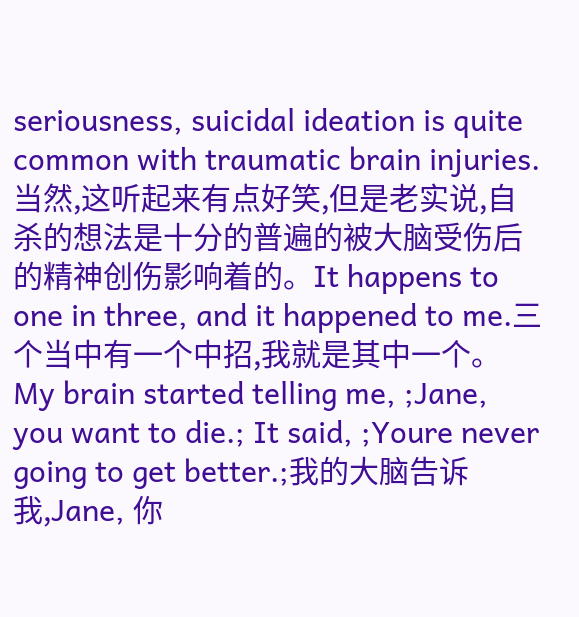seriousness, suicidal ideation is quite common with traumatic brain injuries.当然,这听起来有点好笑,但是老实说,自杀的想法是十分的普遍的被大脑受伤后的精神创伤影响着的。It happens to one in three, and it happened to me.三个当中有一个中招,我就是其中一个。My brain started telling me, ;Jane, you want to die.; It said, ;Youre never going to get better.;我的大脑告诉我,Jane, 你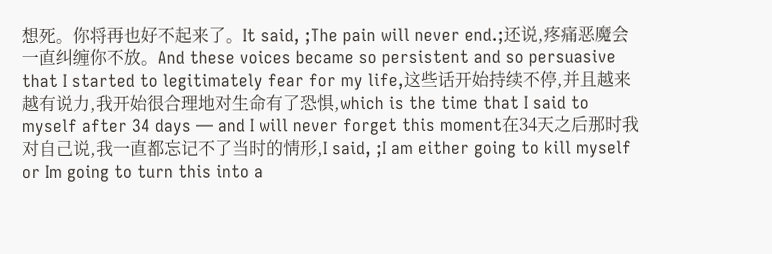想死。你将再也好不起来了。It said, ;The pain will never end.;还说,疼痛恶魔会一直纠缠你不放。And these voices became so persistent and so persuasive that I started to legitimately fear for my life,这些话开始持续不停,并且越来越有说力,我开始很合理地对生命有了恐惧,which is the time that I said to myself after 34 days — and I will never forget this moment在34天之后那时我对自己说,我一直都忘记不了当时的情形,I said, ;I am either going to kill myself or Im going to turn this into a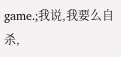game.;我说,我要么自杀,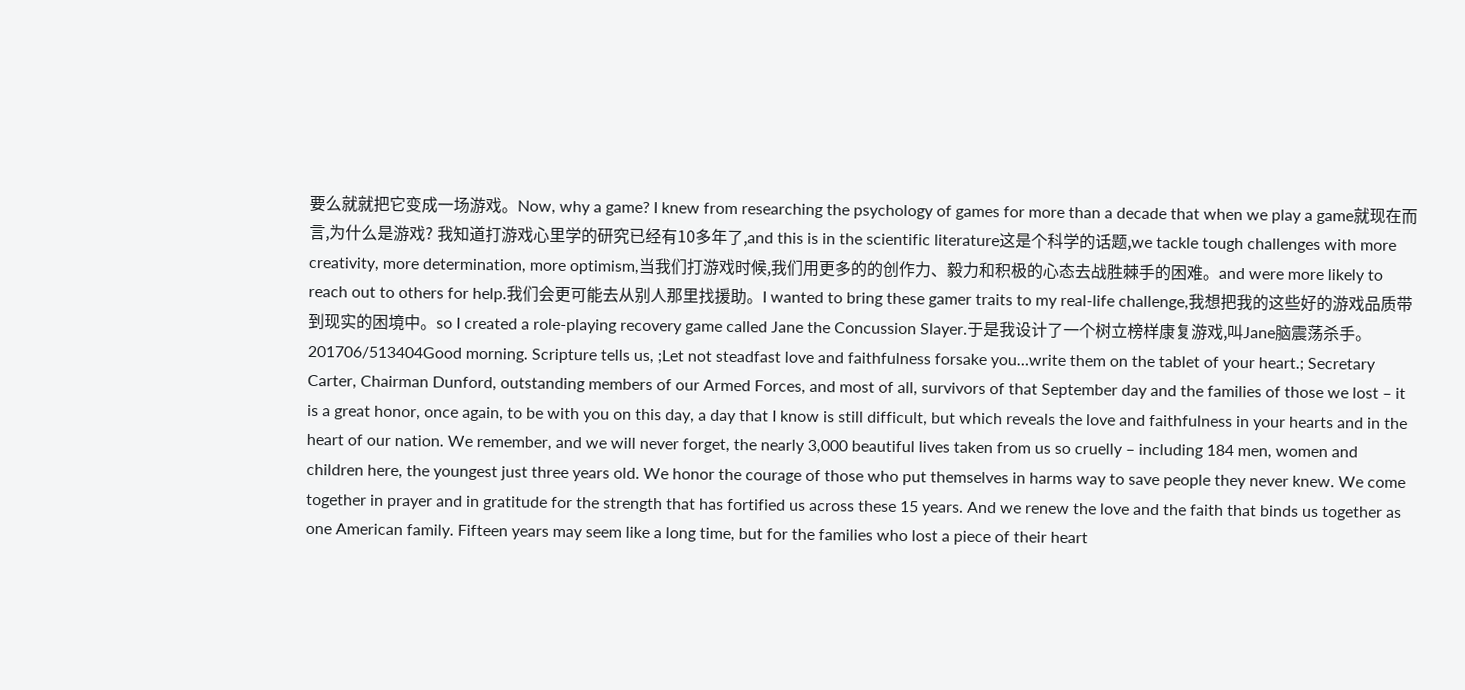要么就就把它变成一场游戏。Now, why a game? I knew from researching the psychology of games for more than a decade that when we play a game就现在而言,为什么是游戏? 我知道打游戏心里学的研究已经有10多年了,and this is in the scientific literature这是个科学的话题,we tackle tough challenges with more creativity, more determination, more optimism,当我们打游戏时候,我们用更多的的创作力、毅力和积极的心态去战胜棘手的困难。and were more likely to reach out to others for help.我们会更可能去从别人那里找援助。I wanted to bring these gamer traits to my real-life challenge,我想把我的这些好的游戏品质带到现实的困境中。so I created a role-playing recovery game called Jane the Concussion Slayer.于是我设计了一个树立榜样康复游戏,叫Jane脑震荡杀手。201706/513404Good morning. Scripture tells us, ;Let not steadfast love and faithfulness forsake you…write them on the tablet of your heart.; Secretary Carter, Chairman Dunford, outstanding members of our Armed Forces, and most of all, survivors of that September day and the families of those we lost – it is a great honor, once again, to be with you on this day, a day that I know is still difficult, but which reveals the love and faithfulness in your hearts and in the heart of our nation. We remember, and we will never forget, the nearly 3,000 beautiful lives taken from us so cruelly – including 184 men, women and children here, the youngest just three years old. We honor the courage of those who put themselves in harms way to save people they never knew. We come together in prayer and in gratitude for the strength that has fortified us across these 15 years. And we renew the love and the faith that binds us together as one American family. Fifteen years may seem like a long time, but for the families who lost a piece of their heart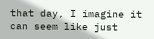that day, I imagine it can seem like just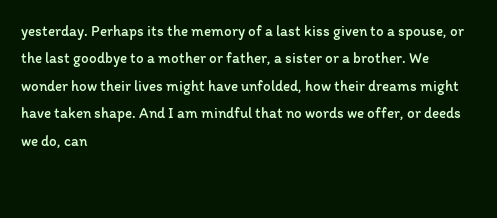yesterday. Perhaps its the memory of a last kiss given to a spouse, or the last goodbye to a mother or father, a sister or a brother. We wonder how their lives might have unfolded, how their dreams might have taken shape. And I am mindful that no words we offer, or deeds we do, can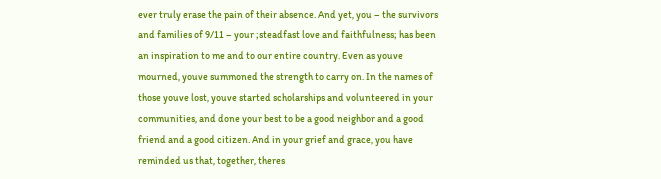ever truly erase the pain of their absence. And yet, you – the survivors and families of 9/11 – your ;steadfast love and faithfulness; has been an inspiration to me and to our entire country. Even as youve mourned, youve summoned the strength to carry on. In the names of those youve lost, youve started scholarships and volunteered in your communities, and done your best to be a good neighbor and a good friend and a good citizen. And in your grief and grace, you have reminded us that, together, theres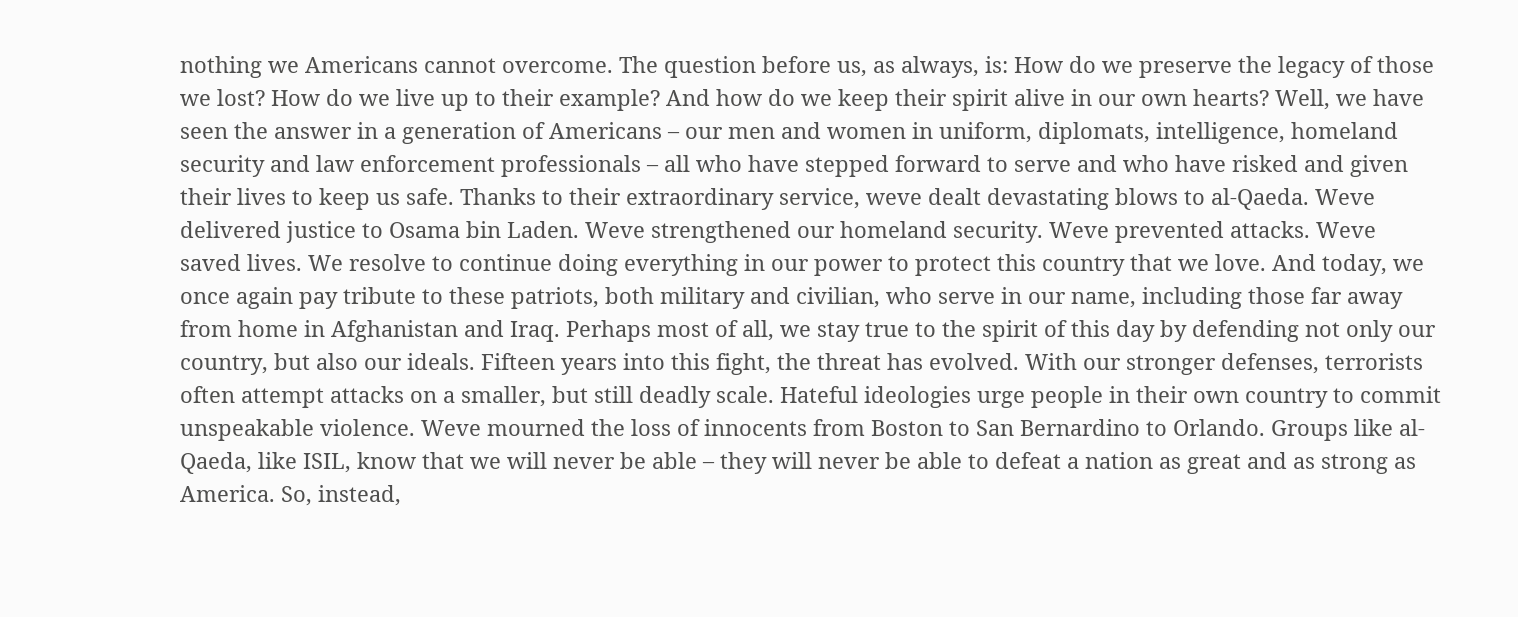nothing we Americans cannot overcome. The question before us, as always, is: How do we preserve the legacy of those we lost? How do we live up to their example? And how do we keep their spirit alive in our own hearts? Well, we have seen the answer in a generation of Americans – our men and women in uniform, diplomats, intelligence, homeland security and law enforcement professionals – all who have stepped forward to serve and who have risked and given their lives to keep us safe. Thanks to their extraordinary service, weve dealt devastating blows to al-Qaeda. Weve delivered justice to Osama bin Laden. Weve strengthened our homeland security. Weve prevented attacks. Weve saved lives. We resolve to continue doing everything in our power to protect this country that we love. And today, we once again pay tribute to these patriots, both military and civilian, who serve in our name, including those far away from home in Afghanistan and Iraq. Perhaps most of all, we stay true to the spirit of this day by defending not only our country, but also our ideals. Fifteen years into this fight, the threat has evolved. With our stronger defenses, terrorists often attempt attacks on a smaller, but still deadly scale. Hateful ideologies urge people in their own country to commit unspeakable violence. Weve mourned the loss of innocents from Boston to San Bernardino to Orlando. Groups like al-Qaeda, like ISIL, know that we will never be able – they will never be able to defeat a nation as great and as strong as America. So, instead,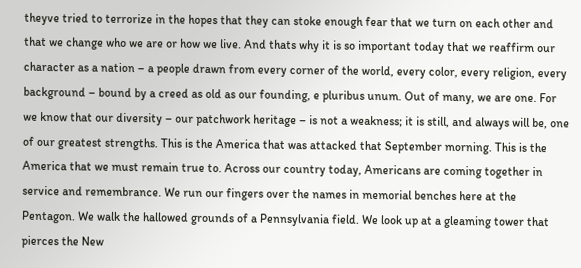theyve tried to terrorize in the hopes that they can stoke enough fear that we turn on each other and that we change who we are or how we live. And thats why it is so important today that we reaffirm our character as a nation – a people drawn from every corner of the world, every color, every religion, every background – bound by a creed as old as our founding, e pluribus unum. Out of many, we are one. For we know that our diversity – our patchwork heritage – is not a weakness; it is still, and always will be, one of our greatest strengths. This is the America that was attacked that September morning. This is the America that we must remain true to. Across our country today, Americans are coming together in service and remembrance. We run our fingers over the names in memorial benches here at the Pentagon. We walk the hallowed grounds of a Pennsylvania field. We look up at a gleaming tower that pierces the New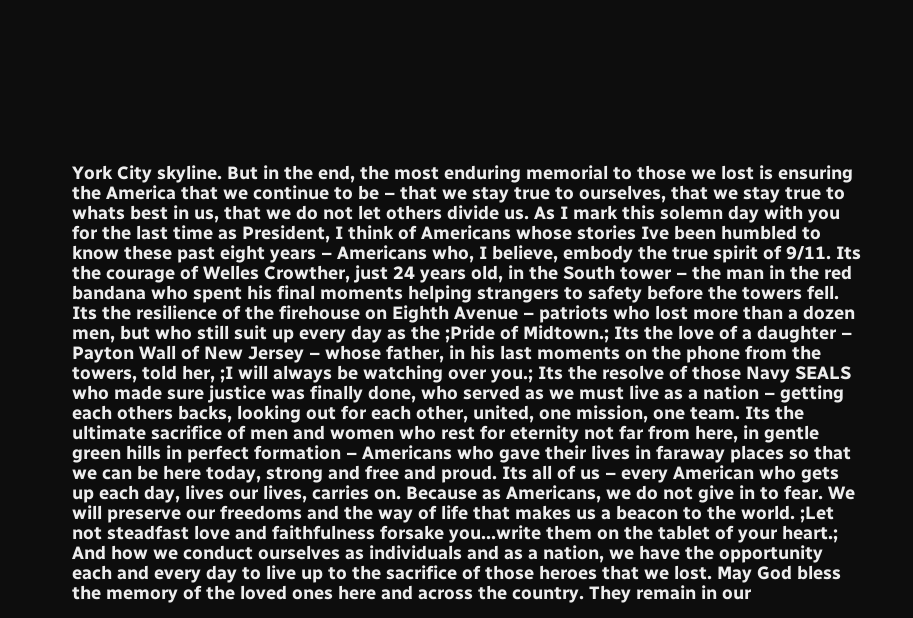York City skyline. But in the end, the most enduring memorial to those we lost is ensuring the America that we continue to be – that we stay true to ourselves, that we stay true to whats best in us, that we do not let others divide us. As I mark this solemn day with you for the last time as President, I think of Americans whose stories Ive been humbled to know these past eight years – Americans who, I believe, embody the true spirit of 9/11. Its the courage of Welles Crowther, just 24 years old, in the South tower – the man in the red bandana who spent his final moments helping strangers to safety before the towers fell. Its the resilience of the firehouse on Eighth Avenue – patriots who lost more than a dozen men, but who still suit up every day as the ;Pride of Midtown.; Its the love of a daughter – Payton Wall of New Jersey – whose father, in his last moments on the phone from the towers, told her, ;I will always be watching over you.; Its the resolve of those Navy SEALS who made sure justice was finally done, who served as we must live as a nation – getting each others backs, looking out for each other, united, one mission, one team. Its the ultimate sacrifice of men and women who rest for eternity not far from here, in gentle green hills in perfect formation – Americans who gave their lives in faraway places so that we can be here today, strong and free and proud. Its all of us – every American who gets up each day, lives our lives, carries on. Because as Americans, we do not give in to fear. We will preserve our freedoms and the way of life that makes us a beacon to the world. ;Let not steadfast love and faithfulness forsake you…write them on the tablet of your heart.; And how we conduct ourselves as individuals and as a nation, we have the opportunity each and every day to live up to the sacrifice of those heroes that we lost. May God bless the memory of the loved ones here and across the country. They remain in our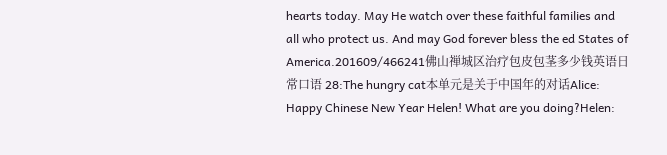hearts today. May He watch over these faithful families and all who protect us. And may God forever bless the ed States of America.201609/466241佛山禅城区治疗包皮包茎多少钱英语日常口语 28:The hungry cat本单元是关于中国年的对话Alice: Happy Chinese New Year Helen! What are you doing?Helen: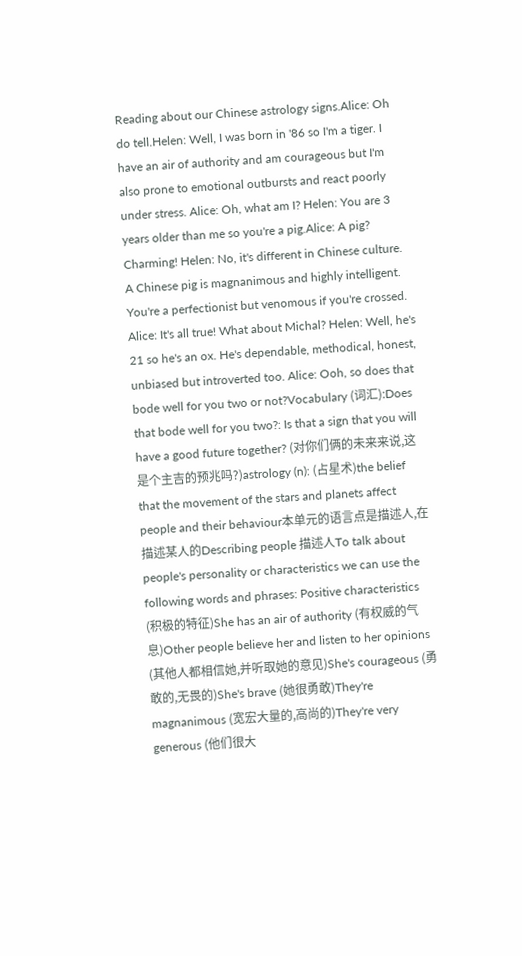Reading about our Chinese astrology signs.Alice: Oh do tell.Helen: Well, I was born in '86 so I'm a tiger. I have an air of authority and am courageous but I'm also prone to emotional outbursts and react poorly under stress. Alice: Oh, what am I? Helen: You are 3 years older than me so you're a pig.Alice: A pig? Charming! Helen: No, it's different in Chinese culture. A Chinese pig is magnanimous and highly intelligent. You're a perfectionist but venomous if you're crossed. Alice: It's all true! What about Michal? Helen: Well, he's 21 so he's an ox. He's dependable, methodical, honest, unbiased but introverted too. Alice: Ooh, so does that bode well for you two or not?Vocabulary (词汇):Does that bode well for you two?: Is that a sign that you will have a good future together? (对你们俩的未来来说,这是个主吉的预兆吗?)astrology (n): (占星术)the belief that the movement of the stars and planets affect people and their behaviour本单元的语言点是描述人,在描述某人的Describing people 描述人To talk about people's personality or characteristics we can use the following words and phrases: Positive characteristics (积极的特征)She has an air of authority (有权威的气息)Other people believe her and listen to her opinions (其他人都相信她,并听取她的意见)She's courageous (勇敢的,无畏的)She's brave (她很勇敢)They're magnanimous (宽宏大量的,高尚的)They're very generous (他们很大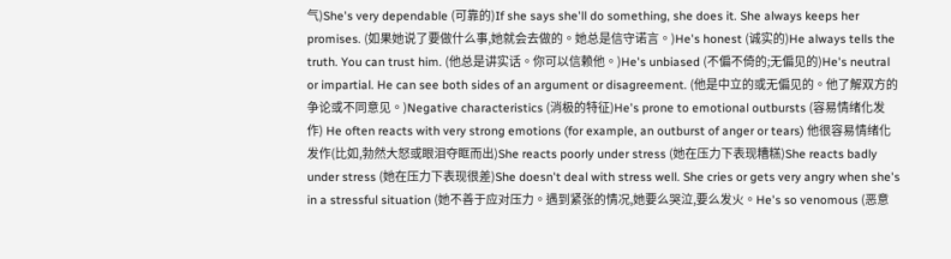气)She's very dependable (可靠的)If she says she'll do something, she does it. She always keeps her promises. (如果她说了要做什么事,她就会去做的。她总是信守诺言。)He's honest (诚实的)He always tells the truth. You can trust him. (他总是讲实话。你可以信赖他。)He's unbiased (不偏不倚的;无偏见的)He's neutral or impartial. He can see both sides of an argument or disagreement. (他是中立的或无偏见的。他了解双方的争论或不同意见。)Negative characteristics (消极的特征)He's prone to emotional outbursts (容易情绪化发作) He often reacts with very strong emotions (for example, an outburst of anger or tears) 他很容易情绪化发作(比如,勃然大怒或眼泪夺眶而出)She reacts poorly under stress (她在压力下表现糟糕)She reacts badly under stress (她在压力下表现很差)She doesn't deal with stress well. She cries or gets very angry when she's in a stressful situation (她不善于应对压力。遇到紧张的情况,她要么哭泣,要么发火。He's so venomous (恶意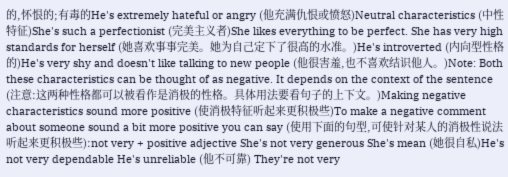的,怀恨的;有毒的He's extremely hateful or angry (他充满仇恨或愤怒)Neutral characteristics (中性特征)She's such a perfectionist (完美主义者)She likes everything to be perfect. She has very high standards for herself (她喜欢事事完美。她为自己定下了很高的水准。)He's introverted (内向型性格的)He's very shy and doesn't like talking to new people (他很害羞,也不喜欢结识他人。)Note: Both these characteristics can be thought of as negative. It depends on the context of the sentence (注意:这两种性格都可以被看作是消极的性格。具体用法要看句子的上下文。)Making negative characteristics sound more positive (使消极特征听起来更积极些)To make a negative comment about someone sound a bit more positive you can say (使用下面的句型,可使针对某人的消极性说法听起来更积极些):not very + positive adjective She's not very generous She's mean (她很自私)He's not very dependable He's unreliable (他不可靠) They're not very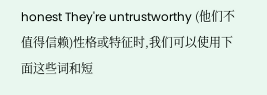honest They're untrustworthy (他们不值得信赖)性格或特征时,我们可以使用下面这些词和短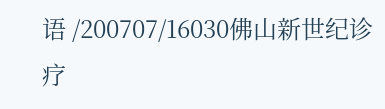语 /200707/16030佛山新世纪诊疗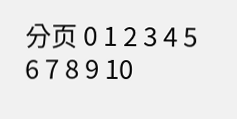分页 0 1 2 3 4 5 6 7 8 9 10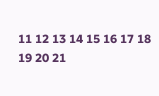11 12 13 14 15 16 17 18 19 20 21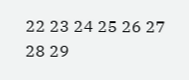22 23 24 25 26 27 28 29